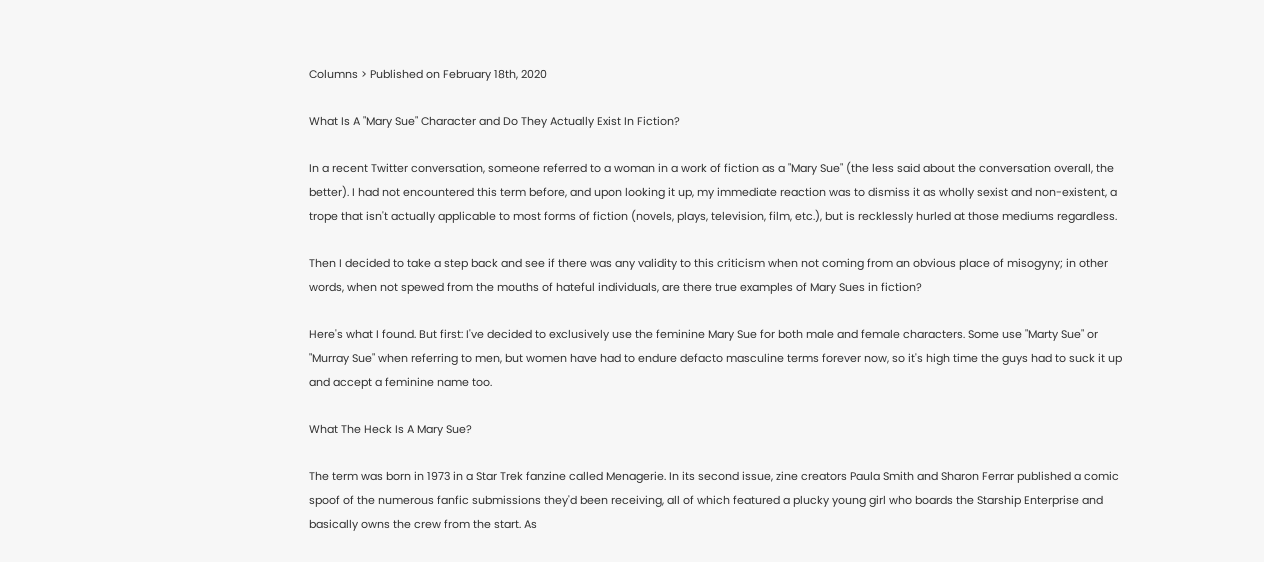Columns > Published on February 18th, 2020

What Is A "Mary Sue" Character and Do They Actually Exist In Fiction?

In a recent Twitter conversation, someone referred to a woman in a work of fiction as a "Mary Sue" (the less said about the conversation overall, the better). I had not encountered this term before, and upon looking it up, my immediate reaction was to dismiss it as wholly sexist and non-existent, a trope that isn't actually applicable to most forms of fiction (novels, plays, television, film, etc.), but is recklessly hurled at those mediums regardless.

Then I decided to take a step back and see if there was any validity to this criticism when not coming from an obvious place of misogyny; in other words, when not spewed from the mouths of hateful individuals, are there true examples of Mary Sues in fiction?

Here's what I found. But first: I've decided to exclusively use the feminine Mary Sue for both male and female characters. Some use "Marty Sue" or "Murray Sue" when referring to men, but women have had to endure defacto masculine terms forever now, so it's high time the guys had to suck it up and accept a feminine name too.

What The Heck Is A Mary Sue?

The term was born in 1973 in a Star Trek fanzine called Menagerie. In its second issue, zine creators Paula Smith and Sharon Ferrar published a comic spoof of the numerous fanfic submissions they'd been receiving, all of which featured a plucky young girl who boards the Starship Enterprise and basically owns the crew from the start. As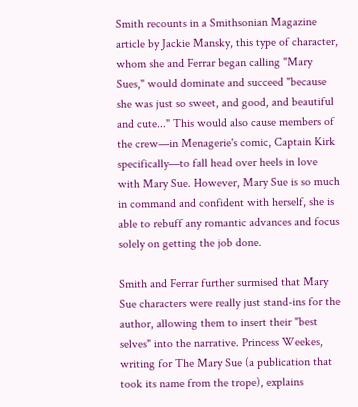Smith recounts in a Smithsonian Magazine article by Jackie Mansky, this type of character, whom she and Ferrar began calling "Mary Sues," would dominate and succeed "because she was just so sweet, and good, and beautiful and cute..." This would also cause members of the crew—in Menagerie's comic, Captain Kirk specifically—to fall head over heels in love with Mary Sue. However, Mary Sue is so much in command and confident with herself, she is able to rebuff any romantic advances and focus solely on getting the job done.

Smith and Ferrar further surmised that Mary Sue characters were really just stand-ins for the author, allowing them to insert their "best selves" into the narrative. Princess Weekes, writing for The Mary Sue (a publication that took its name from the trope), explains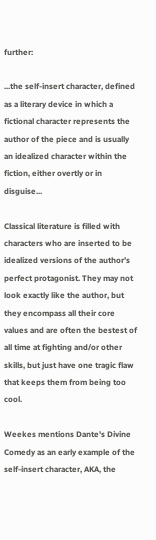further:

...the self-insert character, defined as a literary device in which a fictional character represents the author of the piece and is usually an idealized character within the fiction, either overtly or in disguise...

Classical literature is filled with characters who are inserted to be idealized versions of the author’s perfect protagonist. They may not look exactly like the author, but they encompass all their core values and are often the bestest of all time at fighting and/or other skills, but just have one tragic flaw that keeps them from being too cool.

Weekes mentions Dante's Divine Comedy as an early example of the self-insert character, AKA, the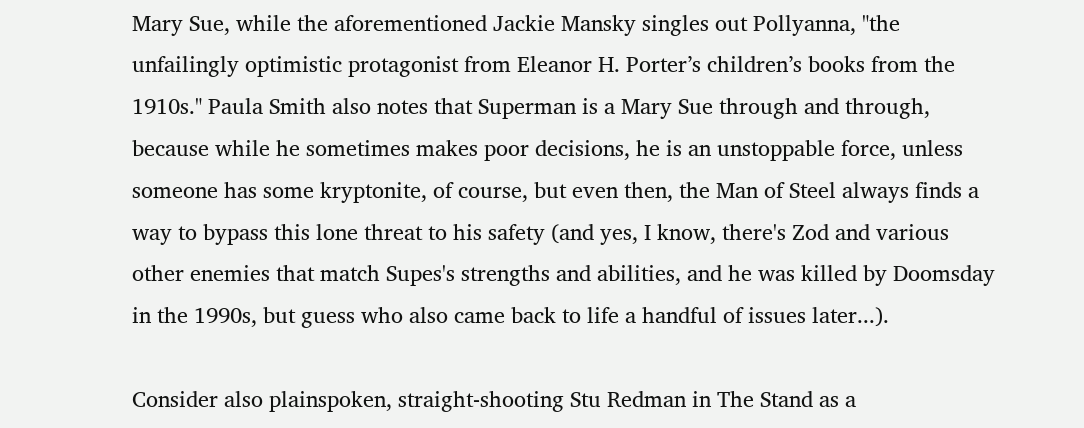Mary Sue, while the aforementioned Jackie Mansky singles out Pollyanna, "the unfailingly optimistic protagonist from Eleanor H. Porter’s children’s books from the 1910s." Paula Smith also notes that Superman is a Mary Sue through and through, because while he sometimes makes poor decisions, he is an unstoppable force, unless someone has some kryptonite, of course, but even then, the Man of Steel always finds a way to bypass this lone threat to his safety (and yes, I know, there's Zod and various other enemies that match Supes's strengths and abilities, and he was killed by Doomsday in the 1990s, but guess who also came back to life a handful of issues later...).

Consider also plainspoken, straight-shooting Stu Redman in The Stand as a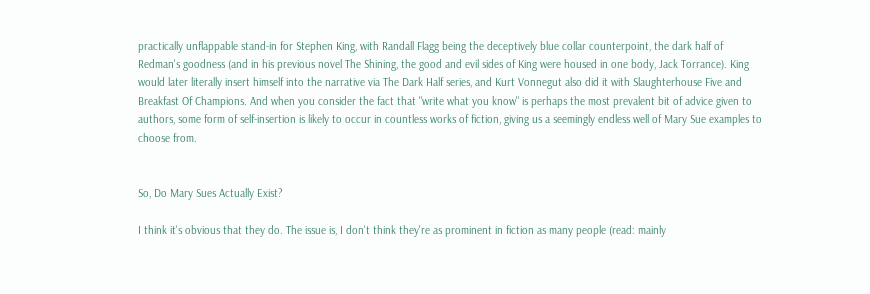practically unflappable stand-in for Stephen King, with Randall Flagg being the deceptively blue collar counterpoint, the dark half of Redman's goodness (and in his previous novel The Shining, the good and evil sides of King were housed in one body, Jack Torrance). King would later literally insert himself into the narrative via The Dark Half series, and Kurt Vonnegut also did it with Slaughterhouse Five and Breakfast Of Champions. And when you consider the fact that "write what you know" is perhaps the most prevalent bit of advice given to authors, some form of self-insertion is likely to occur in countless works of fiction, giving us a seemingly endless well of Mary Sue examples to choose from.


So, Do Mary Sues Actually Exist?

I think it's obvious that they do. The issue is, I don't think they're as prominent in fiction as many people (read: mainly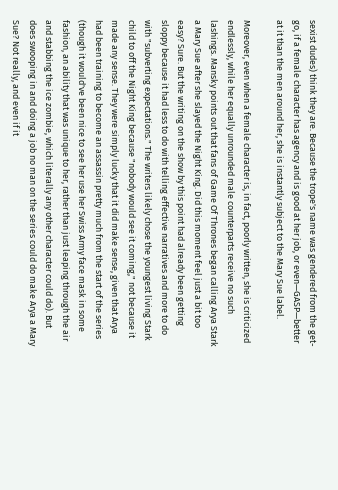sexist dudes) think they are. Because the trope's name was gendered from the get-go, if a female character has agency and is good at her job, or even—GASP—better at it than the men around her, she is instantly subject to the Mary Sue label.

Moreover, even when a female character is, in fact, poorly written, she is criticized endlessly, while her equally unrounded male counterparts receive no such lashings. Mansky points out that fans of Game Of Thrones began calling Arya Stark a Mary Sue after she slayed the Night King. Did this moment feel just a bit too easy? Sure. But the writing on the show by this point had already been getting sloppy because it had less to do with telling effective narratives and more to do with "subverting expectations." The writers likely chose the youngest living Stark child to off the Night King because "nobody would see it coming," not because it made any sense. They were simply lucky that it did make sense, given that Arya had been training to become an assassin pretty much from the start of the series (though it would've been nice to see her use her Swiss Army face mask in some fashion, an ability that was unique to her, rather than just leaping through the air and stabbing the ice zombie, which literally any other character could do). But does swooping in and doing a job no man on the series could do make Arya a Mary Sue? Not really, and even if it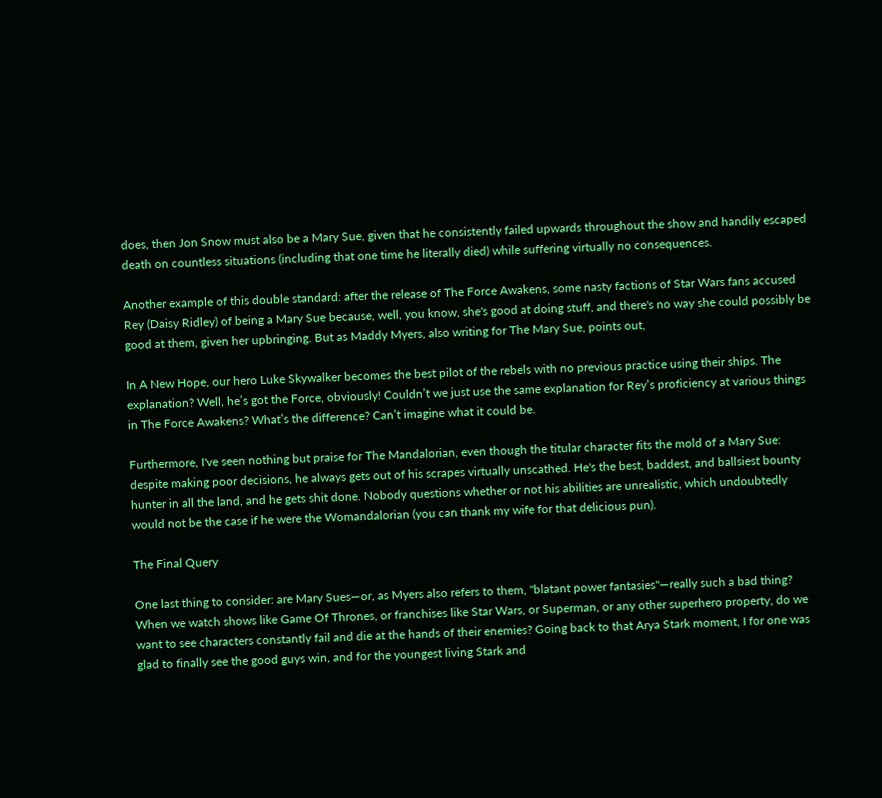does, then Jon Snow must also be a Mary Sue, given that he consistently failed upwards throughout the show and handily escaped death on countless situations (including that one time he literally died) while suffering virtually no consequences.

Another example of this double standard: after the release of The Force Awakens, some nasty factions of Star Wars fans accused Rey (Daisy Ridley) of being a Mary Sue because, well, you know, she's good at doing stuff, and there's no way she could possibly be good at them, given her upbringing. But as Maddy Myers, also writing for The Mary Sue, points out,

In A New Hope, our hero Luke Skywalker becomes the best pilot of the rebels with no previous practice using their ships. The explanation? Well, he’s got the Force, obviously! Couldn’t we just use the same explanation for Rey’s proficiency at various things in The Force Awakens? What’s the difference? Can’t imagine what it could be.

Furthermore, I've seen nothing but praise for The Mandalorian, even though the titular character fits the mold of a Mary Sue: despite making poor decisions, he always gets out of his scrapes virtually unscathed. He's the best, baddest, and ballsiest bounty hunter in all the land, and he gets shit done. Nobody questions whether or not his abilities are unrealistic, which undoubtedly would not be the case if he were the Womandalorian (you can thank my wife for that delicious pun).

The Final Query

One last thing to consider: are Mary Sues—or, as Myers also refers to them, "blatant power fantasies"—really such a bad thing? When we watch shows like Game Of Thrones, or franchises like Star Wars, or Superman, or any other superhero property, do we want to see characters constantly fail and die at the hands of their enemies? Going back to that Arya Stark moment, I for one was glad to finally see the good guys win, and for the youngest living Stark and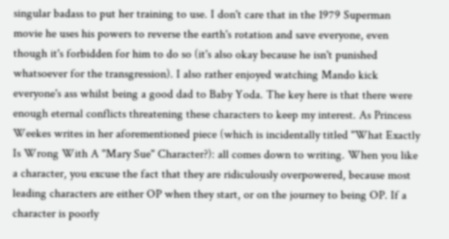singular badass to put her training to use. I don't care that in the 1979 Superman movie he uses his powers to reverse the earth's rotation and save everyone, even though it's forbidden for him to do so (it's also okay because he isn't punished whatsoever for the transgression). I also rather enjoyed watching Mando kick everyone's ass whilst being a good dad to Baby Yoda. The key here is that there were enough eternal conflicts threatening these characters to keep my interest. As Princess Weekes writes in her aforementioned piece (which is incidentally titled "What Exactly Is Wrong With A "Mary Sue" Character?): all comes down to writing. When you like a character, you excuse the fact that they are ridiculously overpowered, because most leading characters are either OP when they start, or on the journey to being OP. If a character is poorly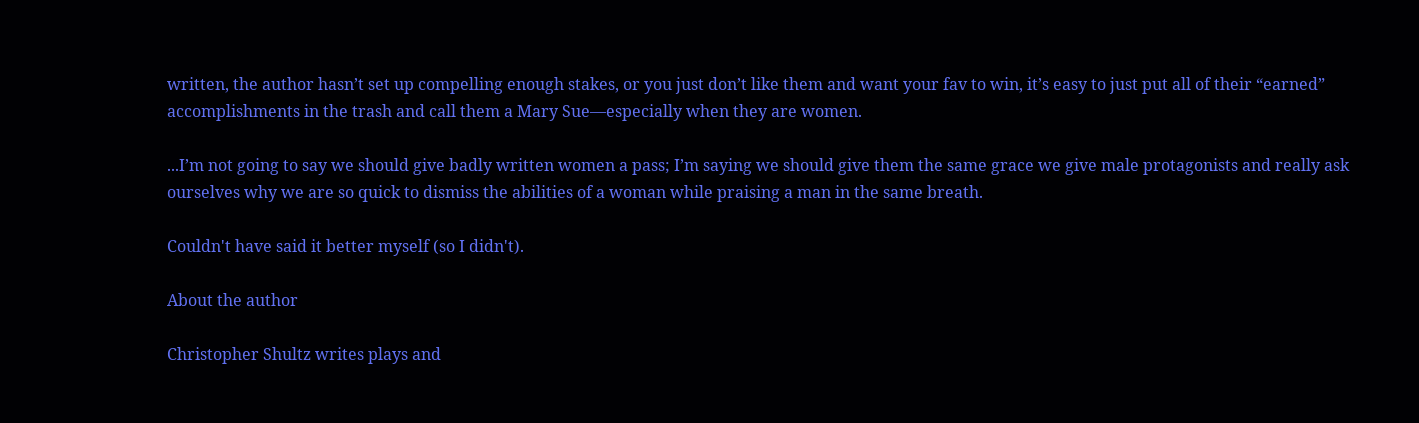written, the author hasn’t set up compelling enough stakes, or you just don’t like them and want your fav to win, it’s easy to just put all of their “earned” accomplishments in the trash and call them a Mary Sue—especially when they are women.

...I’m not going to say we should give badly written women a pass; I’m saying we should give them the same grace we give male protagonists and really ask ourselves why we are so quick to dismiss the abilities of a woman while praising a man in the same breath.

Couldn't have said it better myself (so I didn't).

About the author

Christopher Shultz writes plays and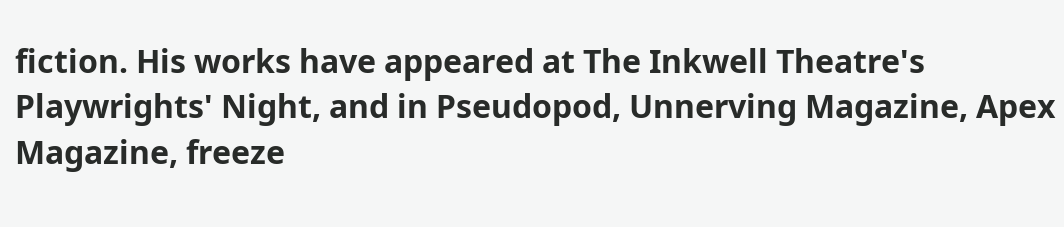fiction. His works have appeared at The Inkwell Theatre's Playwrights' Night, and in Pseudopod, Unnerving Magazine, Apex Magazine, freeze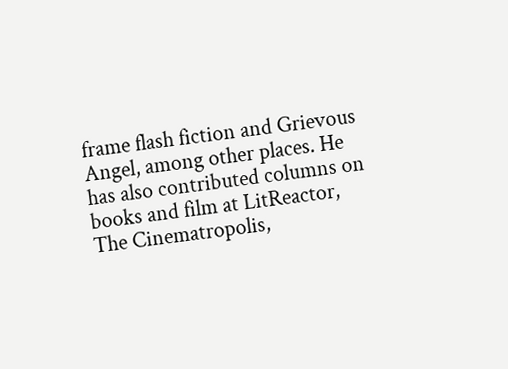frame flash fiction and Grievous Angel, among other places. He has also contributed columns on books and film at LitReactor, The Cinematropolis,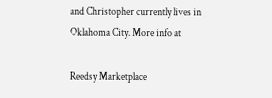and Christopher currently lives in Oklahoma City. More info at

Reedsy Marketplace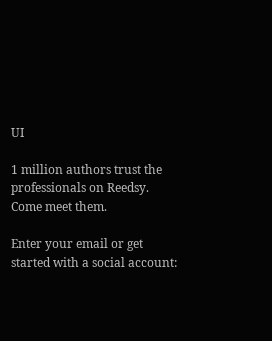UI

1 million authors trust the professionals on Reedsy. Come meet them.

Enter your email or get started with a social account: